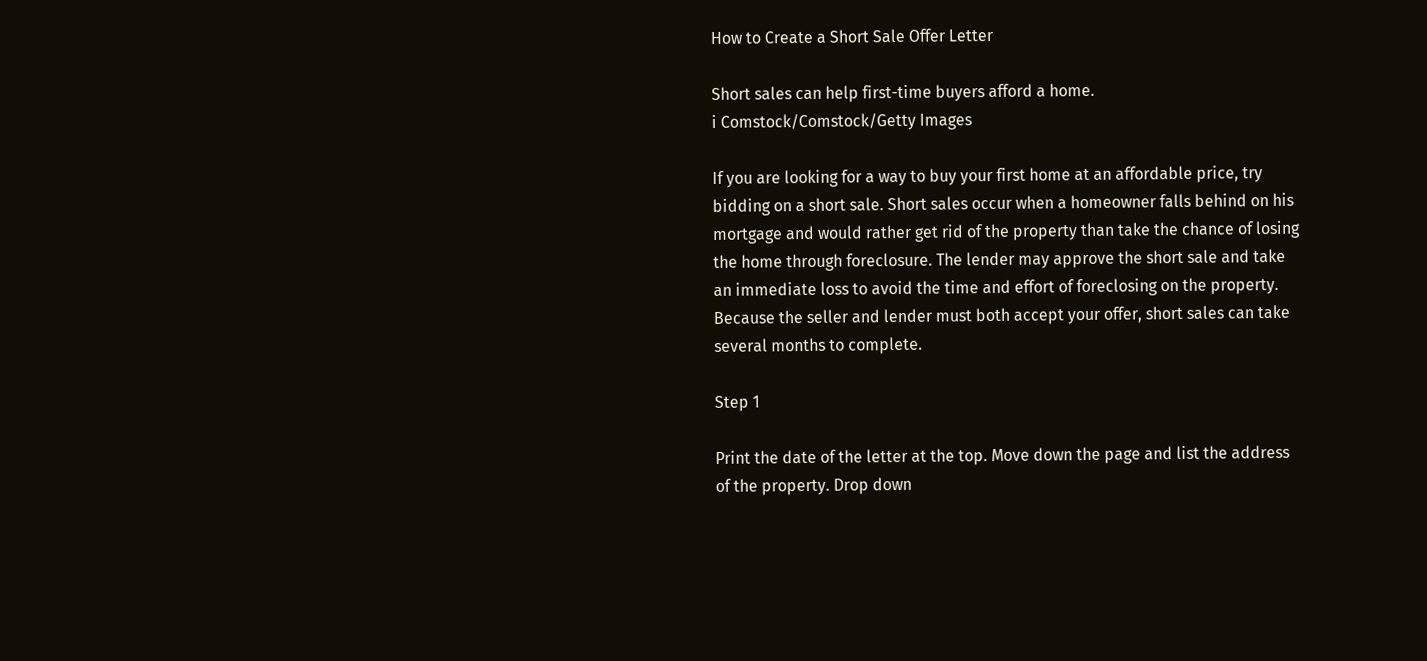How to Create a Short Sale Offer Letter

Short sales can help first-time buyers afford a home.
i Comstock/Comstock/Getty Images

If you are looking for a way to buy your first home at an affordable price, try bidding on a short sale. Short sales occur when a homeowner falls behind on his mortgage and would rather get rid of the property than take the chance of losing the home through foreclosure. The lender may approve the short sale and take an immediate loss to avoid the time and effort of foreclosing on the property. Because the seller and lender must both accept your offer, short sales can take several months to complete.

Step 1

Print the date of the letter at the top. Move down the page and list the address of the property. Drop down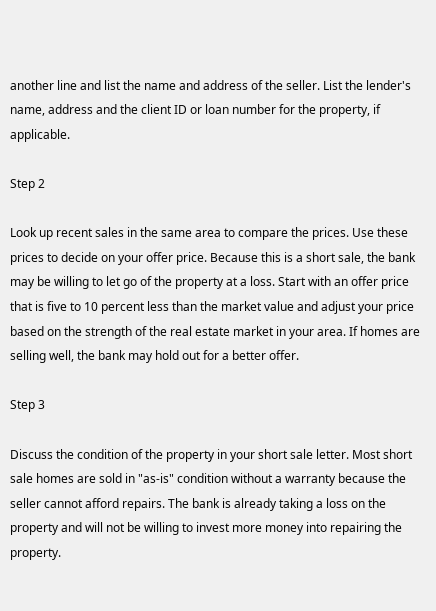another line and list the name and address of the seller. List the lender's name, address and the client ID or loan number for the property, if applicable.

Step 2

Look up recent sales in the same area to compare the prices. Use these prices to decide on your offer price. Because this is a short sale, the bank may be willing to let go of the property at a loss. Start with an offer price that is five to 10 percent less than the market value and adjust your price based on the strength of the real estate market in your area. If homes are selling well, the bank may hold out for a better offer.

Step 3

Discuss the condition of the property in your short sale letter. Most short sale homes are sold in "as-is" condition without a warranty because the seller cannot afford repairs. The bank is already taking a loss on the property and will not be willing to invest more money into repairing the property.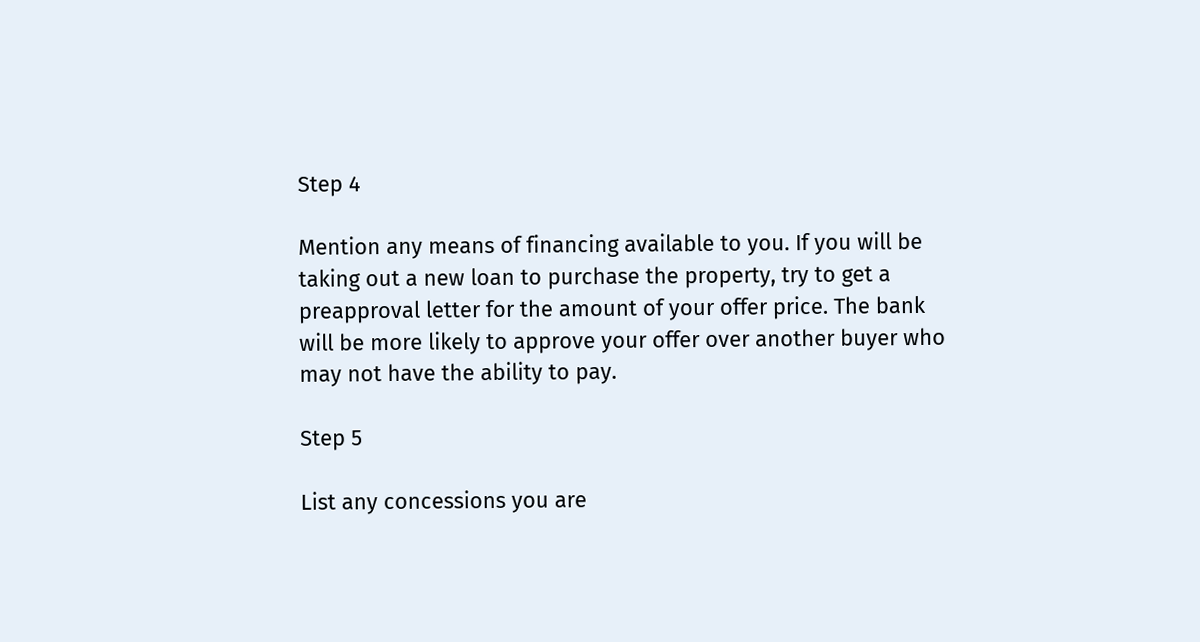Step 4

Mention any means of financing available to you. If you will be taking out a new loan to purchase the property, try to get a preapproval letter for the amount of your offer price. The bank will be more likely to approve your offer over another buyer who may not have the ability to pay.

Step 5

List any concessions you are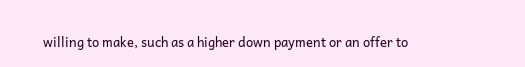willing to make, such as a higher down payment or an offer to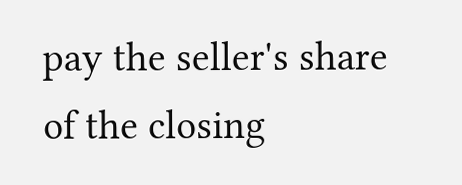pay the seller's share of the closing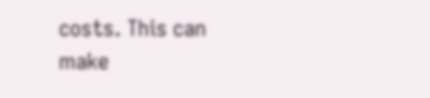costs. This can make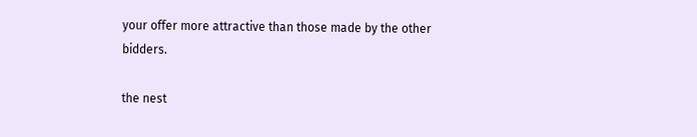your offer more attractive than those made by the other bidders.

the nest